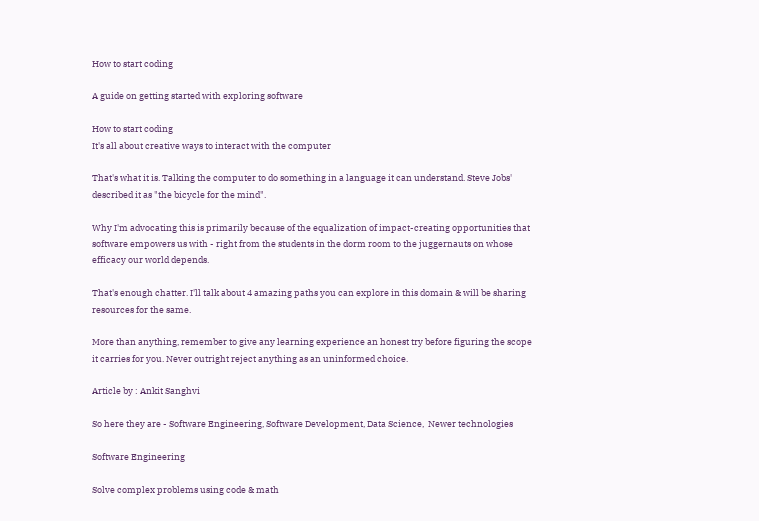How to start coding

A guide on getting started with exploring software

How to start coding
It's all about creative ways to interact with the computer

That's what it is. Talking the computer to do something in a language it can understand. Steve Jobs' described it as "the bicycle for the mind".

Why I'm advocating this is primarily because of the equalization of impact-creating opportunities that software empowers us with - right from the students in the dorm room to the juggernauts on whose efficacy our world depends.

That's enough chatter. I'll talk about 4 amazing paths you can explore in this domain & will be sharing resources for the same.

More than anything, remember to give any learning experience an honest try before figuring the scope it carries for you. Never outright reject anything as an uninformed choice.

Article by : Ankit Sanghvi

So here they are - Software Engineering, Software Development, Data Science,  Newer technologies

Software Engineering

Solve complex problems using code & math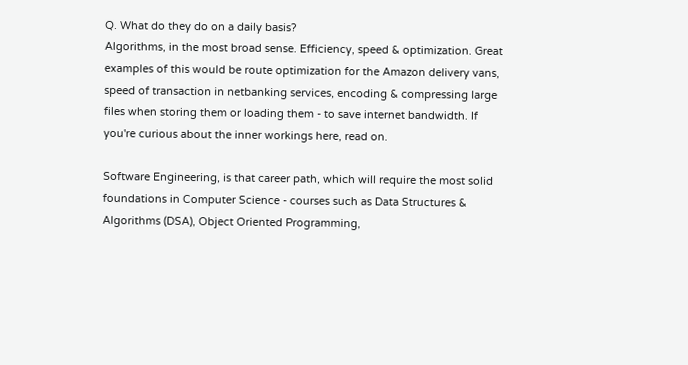Q. What do they do on a daily basis?
Algorithms, in the most broad sense. Efficiency, speed & optimization. Great examples of this would be route optimization for the Amazon delivery vans, speed of transaction in netbanking services, encoding & compressing large files when storing them or loading them - to save internet bandwidth. If you're curious about the inner workings here, read on.

Software Engineering, is that career path, which will require the most solid foundations in Computer Science - courses such as Data Structures & Algorithms (DSA), Object Oriented Programming,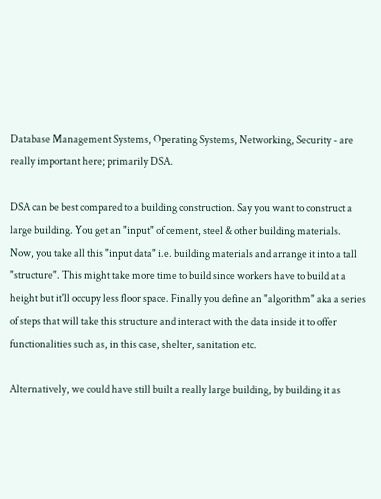Database Management Systems, Operating Systems, Networking, Security - are really important here; primarily DSA.

DSA can be best compared to a building construction. Say you want to construct a large building. You get an "input" of cement, steel & other building materials. Now, you take all this "input data" i.e. building materials and arrange it into a tall "structure". This might take more time to build since workers have to build at a height but it'll occupy less floor space. Finally you define an "algorithm" aka a series of steps that will take this structure and interact with the data inside it to offer functionalities such as, in this case, shelter, sanitation etc.

Alternatively, we could have still built a really large building, by building it as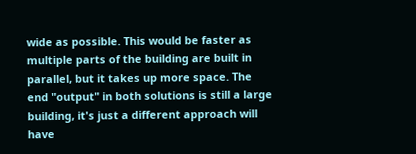wide as possible. This would be faster as multiple parts of the building are built in parallel, but it takes up more space. The end "output" in both solutions is still a large building, it's just a different approach will have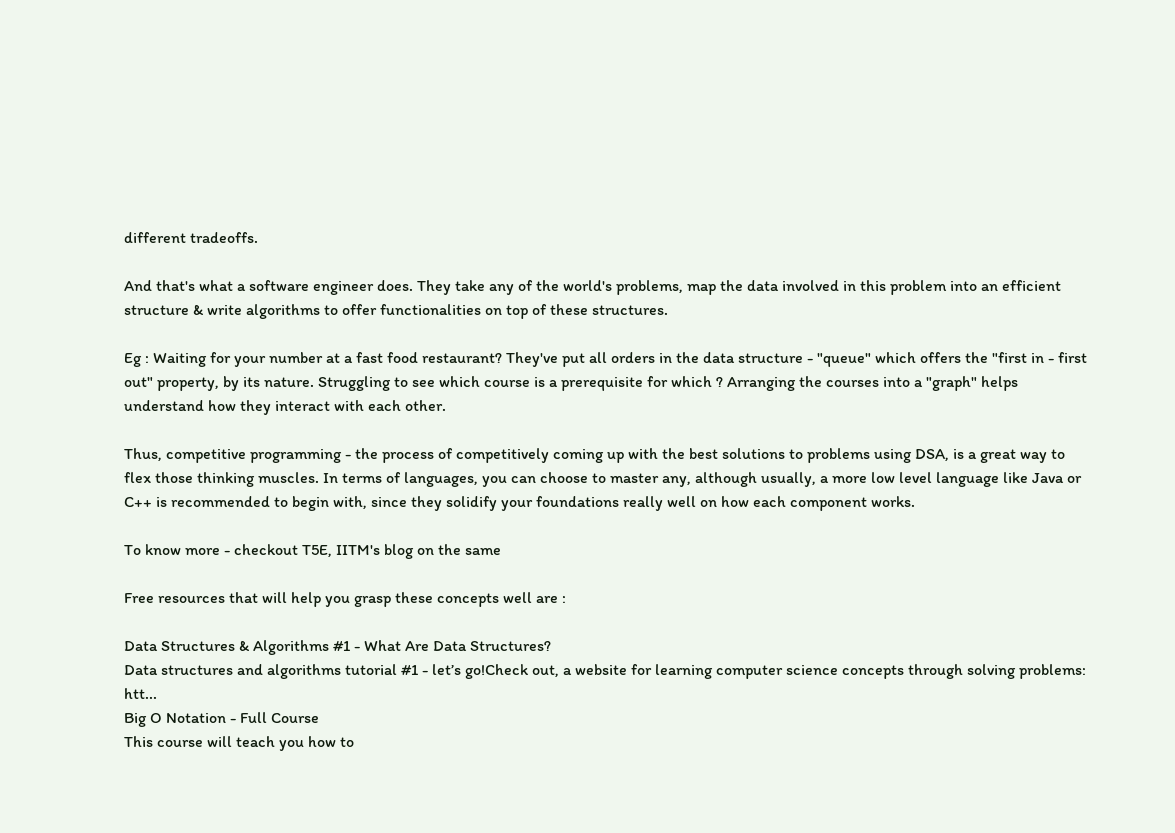different tradeoffs.

And that's what a software engineer does. They take any of the world's problems, map the data involved in this problem into an efficient structure & write algorithms to offer functionalities on top of these structures.

Eg : Waiting for your number at a fast food restaurant? They've put all orders in the data structure - "queue" which offers the "first in - first out" property, by its nature. Struggling to see which course is a prerequisite for which ? Arranging the courses into a "graph" helps understand how they interact with each other.

Thus, competitive programming - the process of competitively coming up with the best solutions to problems using DSA, is a great way to flex those thinking muscles. In terms of languages, you can choose to master any, although usually, a more low level language like Java or C++ is recommended to begin with, since they solidify your foundations really well on how each component works.

To know more - checkout T5E, IITM's blog on the same

Free resources that will help you grasp these concepts well are :

Data Structures & Algorithms #1 - What Are Data Structures?
Data structures and algorithms tutorial #1 - let’s go!Check out, a website for learning computer science concepts through solving problems: htt...
Big O Notation - Full Course
This course will teach you how to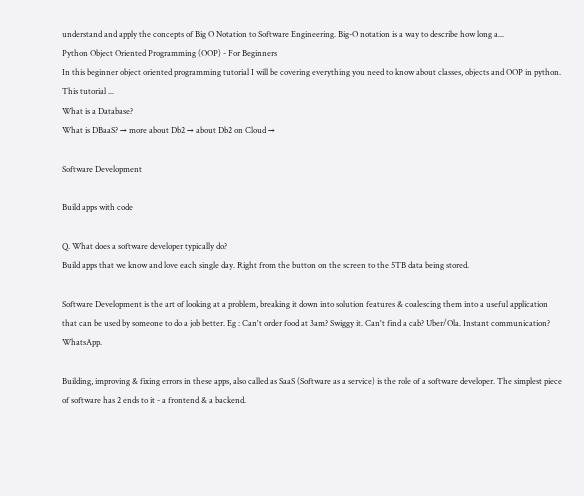understand and apply the concepts of Big O Notation to Software Engineering. Big-O notation is a way to describe how long a...
Python Object Oriented Programming (OOP) - For Beginners
In this beginner object oriented programming tutorial I will be covering everything you need to know about classes, objects and OOP in python. This tutorial ...
What is a Database?
What is DBaaS? → more about Db2 → about Db2 on Cloud →

Software Development

Build apps with code

Q. What does a software developer typically do?
Build apps that we know and love each single day. Right from the button on the screen to the 5TB data being stored.

Software Development is the art of looking at a problem, breaking it down into solution features & coalescing them into a useful application that can be used by someone to do a job better. Eg : Can't order food at 3am? Swiggy it. Can't find a cab? Uber/Ola. Instant communication? WhatsApp.

Building, improving & fixing errors in these apps, also called as SaaS (Software as a service) is the role of a software developer. The simplest piece of software has 2 ends to it - a frontend & a backend.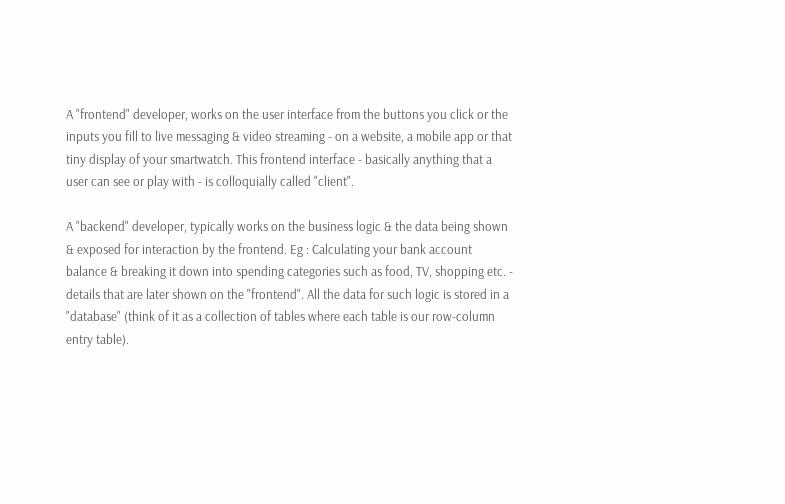A "frontend" developer, works on the user interface from the buttons you click or the inputs you fill to live messaging & video streaming - on a website, a mobile app or that tiny display of your smartwatch. This frontend interface - basically anything that a user can see or play with - is colloquially called "client".

A "backend" developer, typically works on the business logic & the data being shown & exposed for interaction by the frontend. Eg : Calculating your bank account balance & breaking it down into spending categories such as food, TV, shopping etc. - details that are later shown on the "frontend". All the data for such logic is stored in a "database" (think of it as a collection of tables where each table is our row-column entry table).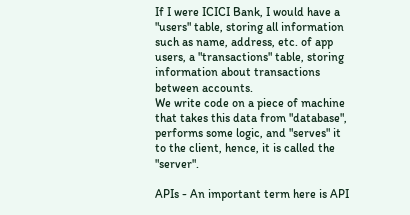If I were ICICI Bank, I would have a "users" table, storing all information such as name, address, etc. of app users, a "transactions" table, storing information about transactions between accounts.
We write code on a piece of machine that takes this data from "database", performs some logic, and "serves" it to the client, hence, it is called the "server".

APIs - An important term here is API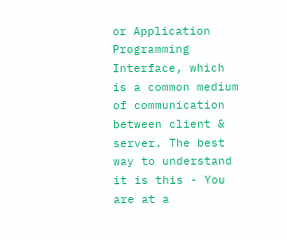or Application Programming Interface, which is a common medium of communication between client & server. The best way to understand it is this - You are at a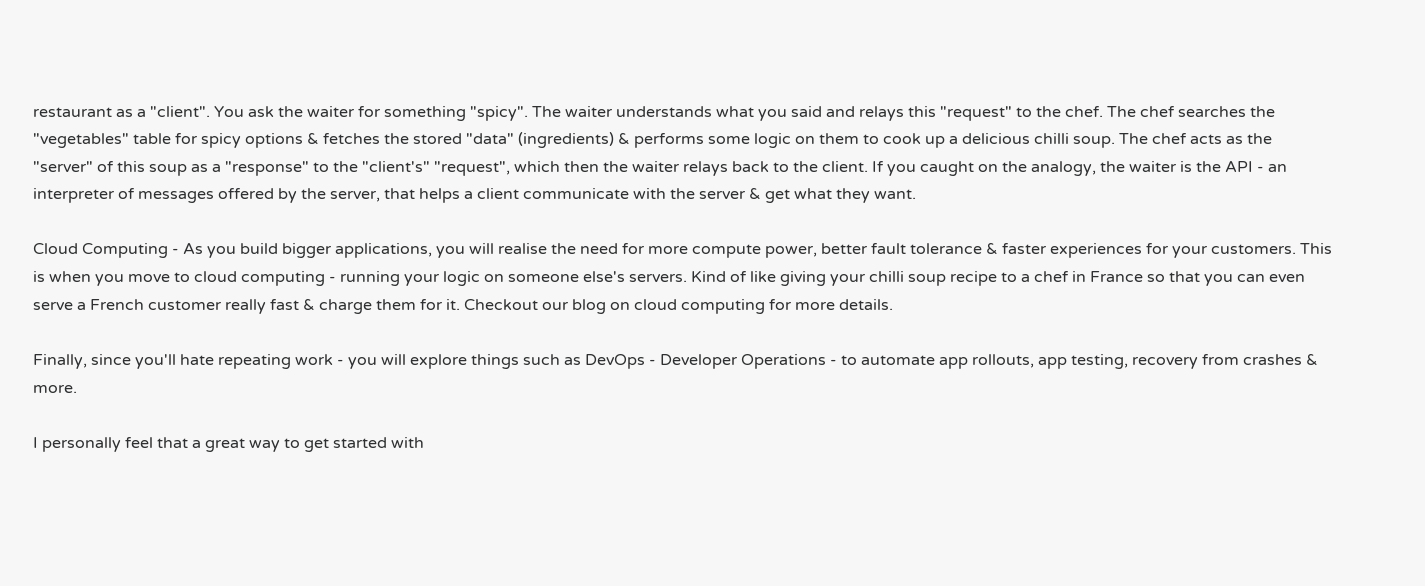restaurant as a "client". You ask the waiter for something "spicy". The waiter understands what you said and relays this "request" to the chef. The chef searches the "vegetables" table for spicy options & fetches the stored "data" (ingredients) & performs some logic on them to cook up a delicious chilli soup. The chef acts as the "server" of this soup as a "response" to the "client's" "request", which then the waiter relays back to the client. If you caught on the analogy, the waiter is the API - an interpreter of messages offered by the server, that helps a client communicate with the server & get what they want.

Cloud Computing - As you build bigger applications, you will realise the need for more compute power, better fault tolerance & faster experiences for your customers. This is when you move to cloud computing - running your logic on someone else's servers. Kind of like giving your chilli soup recipe to a chef in France so that you can even serve a French customer really fast & charge them for it. Checkout our blog on cloud computing for more details.

Finally, since you'll hate repeating work - you will explore things such as DevOps - Developer Operations - to automate app rollouts, app testing, recovery from crashes & more.

I personally feel that a great way to get started with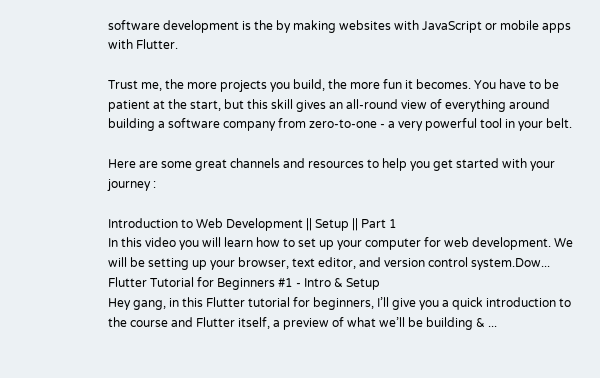software development is the by making websites with JavaScript or mobile apps with Flutter.

Trust me, the more projects you build, the more fun it becomes. You have to be patient at the start, but this skill gives an all-round view of everything around building a software company from zero-to-one - a very powerful tool in your belt.

Here are some great channels and resources to help you get started with your journey :

Introduction to Web Development || Setup || Part 1
In this video you will learn how to set up your computer for web development. We will be setting up your browser, text editor, and version control system.Dow...
Flutter Tutorial for Beginners #1 - Intro & Setup
Hey gang, in this Flutter tutorial for beginners, I’ll give you a quick introduction to the course and Flutter itself, a preview of what we’ll be building & ...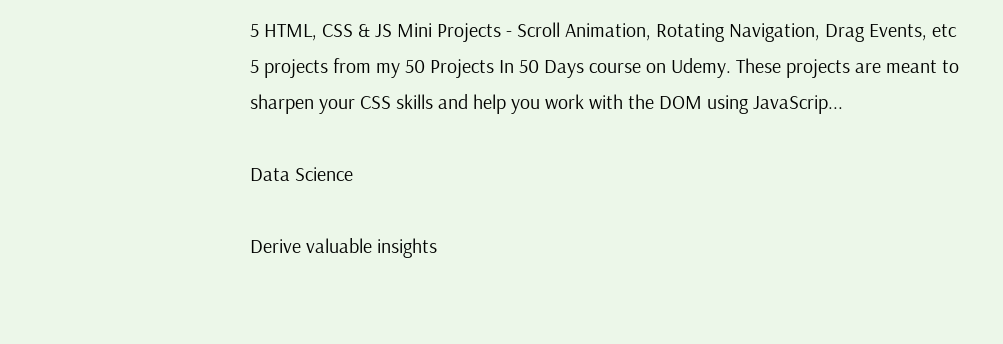5 HTML, CSS & JS Mini Projects - Scroll Animation, Rotating Navigation, Drag Events, etc
5 projects from my 50 Projects In 50 Days course on Udemy. These projects are meant to sharpen your CSS skills and help you work with the DOM using JavaScrip...

Data Science

Derive valuable insights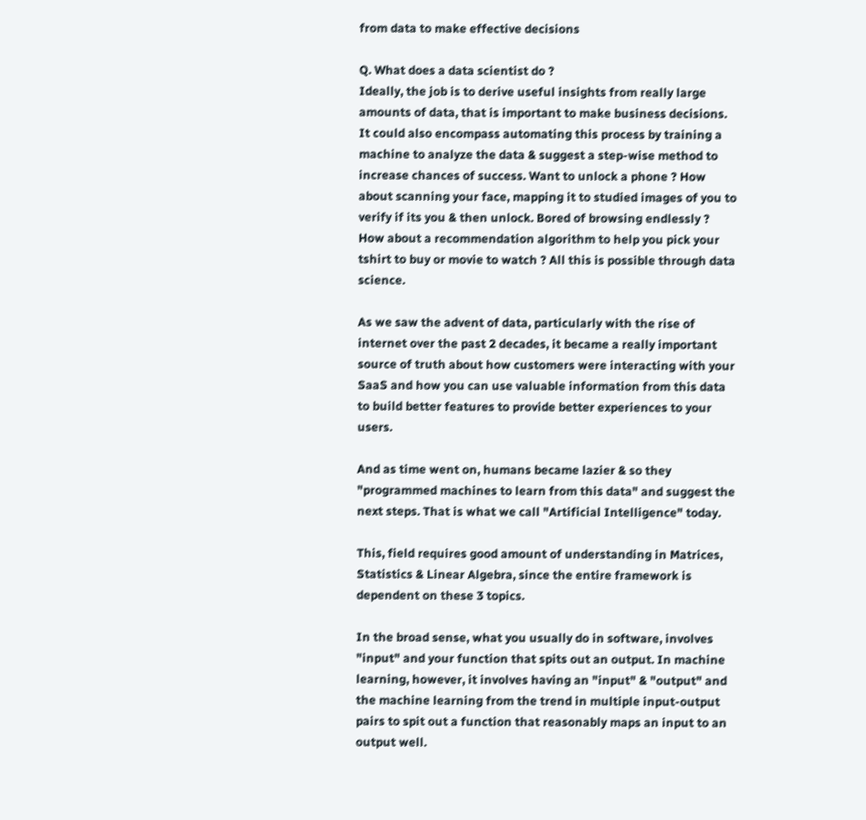from data to make effective decisions

Q. What does a data scientist do ?
Ideally, the job is to derive useful insights from really large amounts of data, that is important to make business decisions. It could also encompass automating this process by training a machine to analyze the data & suggest a step-wise method to increase chances of success. Want to unlock a phone ? How about scanning your face, mapping it to studied images of you to verify if its you & then unlock. Bored of browsing endlessly ? How about a recommendation algorithm to help you pick your tshirt to buy or movie to watch ? All this is possible through data science.

As we saw the advent of data, particularly with the rise of internet over the past 2 decades, it became a really important source of truth about how customers were interacting with your SaaS and how you can use valuable information from this data to build better features to provide better experiences to your users.

And as time went on, humans became lazier & so they "programmed machines to learn from this data" and suggest the next steps. That is what we call "Artificial Intelligence" today.

This, field requires good amount of understanding in Matrices, Statistics & Linear Algebra, since the entire framework is dependent on these 3 topics.

In the broad sense, what you usually do in software, involves "input" and your function that spits out an output. In machine learning, however, it involves having an "input" & "output" and the machine learning from the trend in multiple input-output pairs to spit out a function that reasonably maps an input to an output well.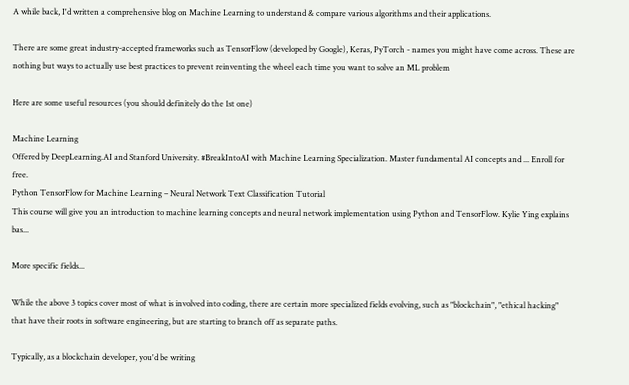A while back, I'd written a comprehensive blog on Machine Learning to understand & compare various algorithms and their applications.

There are some great industry-accepted frameworks such as TensorFlow (developed by Google), Keras, PyTorch - names you might have come across. These are nothing but ways to actually use best practices to prevent reinventing the wheel each time you want to solve an ML problem

Here are some useful resources (you should definitely do the 1st one)

Machine Learning
Offered by DeepLearning.AI and Stanford University. #BreakIntoAI with Machine Learning Specialization. Master fundamental AI concepts and ... Enroll for free.
Python TensorFlow for Machine Learning – Neural Network Text Classification Tutorial
This course will give you an introduction to machine learning concepts and neural network implementation using Python and TensorFlow. Kylie Ying explains bas...

More specific fields...

While the above 3 topics cover most of what is involved into coding, there are certain more specialized fields evolving, such as "blockchain", "ethical hacking" that have their roots in software engineering, but are starting to branch off as separate paths.

Typically, as a blockchain developer, you'd be writing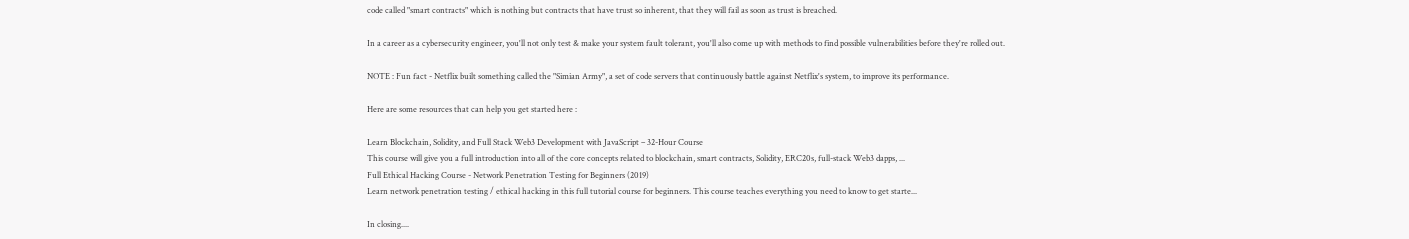code called "smart contracts" which is nothing but contracts that have trust so inherent, that they will fail as soon as trust is breached.

In a career as a cybersecurity engineer, you'll not only test & make your system fault tolerant, you'll also come up with methods to find possible vulnerabilities before they're rolled out.

NOTE : Fun fact - Netflix built something called the "Simian Army", a set of code servers that continuously battle against Netflix's system, to improve its performance.

Here are some resources that can help you get started here :

Learn Blockchain, Solidity, and Full Stack Web3 Development with JavaScript – 32-Hour Course
This course will give you a full introduction into all of the core concepts related to blockchain, smart contracts, Solidity, ERC20s, full-stack Web3 dapps, ...
Full Ethical Hacking Course - Network Penetration Testing for Beginners (2019)
Learn network penetration testing / ethical hacking in this full tutorial course for beginners. This course teaches everything you need to know to get starte...

In closing....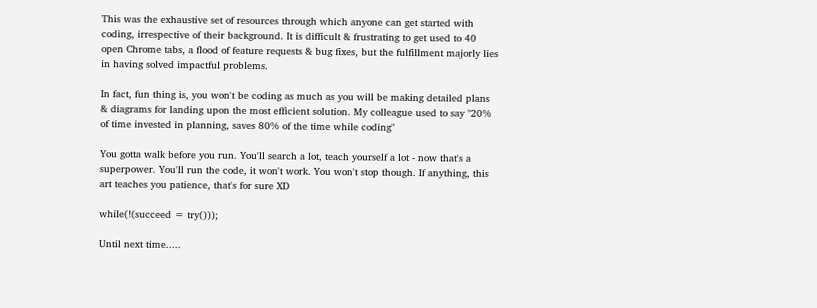This was the exhaustive set of resources through which anyone can get started with coding, irrespective of their background. It is difficult & frustrating to get used to 40 open Chrome tabs, a flood of feature requests & bug fixes, but the fulfillment majorly lies in having solved impactful problems.

In fact, fun thing is, you won't be coding as much as you will be making detailed plans & diagrams for landing upon the most efficient solution. My colleague used to say "20% of time invested in planning, saves 80% of the time while coding"

You gotta walk before you run. You'll search a lot, teach yourself a lot - now that's a superpower. You'll run the code, it won't work. You won't stop though. If anything, this art teaches you patience, that's for sure XD

while(!(succeed = try()));

Until next time.....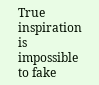True inspiration is impossible to fake